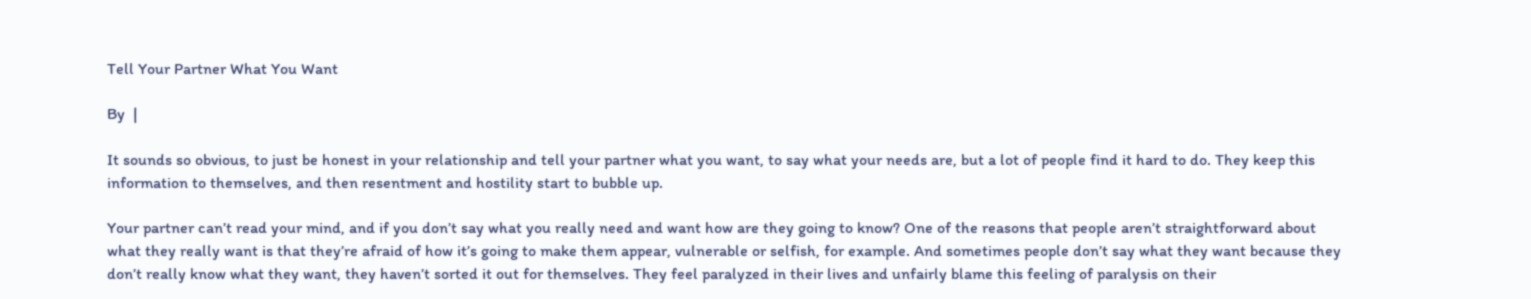Tell Your Partner What You Want

By  |

It sounds so obvious, to just be honest in your relationship and tell your partner what you want, to say what your needs are, but a lot of people find it hard to do. They keep this information to themselves, and then resentment and hostility start to bubble up.

Your partner can’t read your mind, and if you don’t say what you really need and want how are they going to know? One of the reasons that people aren’t straightforward about what they really want is that they’re afraid of how it’s going to make them appear, vulnerable or selfish, for example. And sometimes people don’t say what they want because they don’t really know what they want, they haven’t sorted it out for themselves. They feel paralyzed in their lives and unfairly blame this feeling of paralysis on their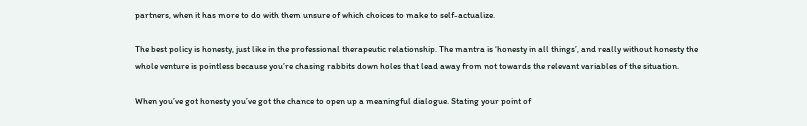partners, when it has more to do with them unsure of which choices to make to self-actualize.

The best policy is honesty, just like in the professional therapeutic relationship. The mantra is ‘honesty in all things’, and really without honesty the whole venture is pointless because you’re chasing rabbits down holes that lead away from not towards the relevant variables of the situation.

When you’ve got honesty you’ve got the chance to open up a meaningful dialogue. Stating your point of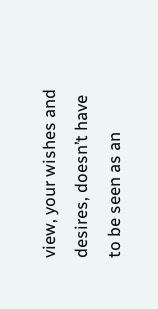view, your wishes and desires, doesn’t have to be seen as an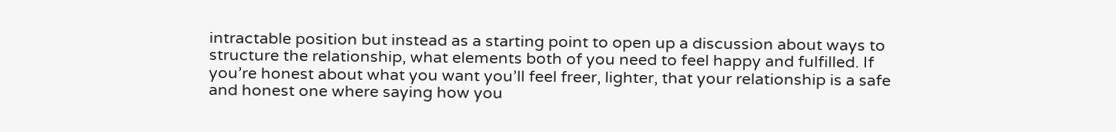intractable position but instead as a starting point to open up a discussion about ways to structure the relationship, what elements both of you need to feel happy and fulfilled. If you’re honest about what you want you’ll feel freer, lighter, that your relationship is a safe and honest one where saying how you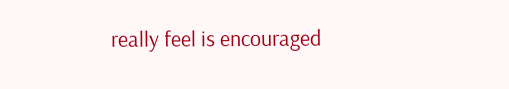really feel is encouraged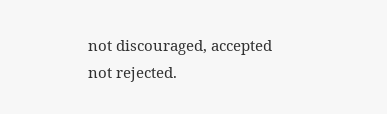not discouraged, accepted not rejected.